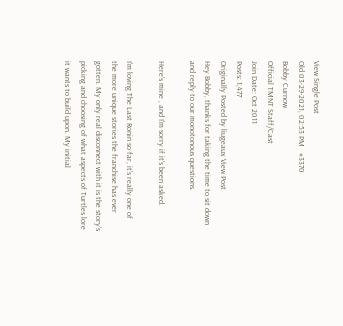View Single Post
Old 03-29-2021, 02:53 PM   #3370
Bobby Curnow
Official TMNT Staff/Cast
Join Date: Oct 2011
Posts: 1,477
Originally Posted by liugeaux View Post
Hey Bobby, thanks for taking the time to sit down and reply to our monotonous questions.

Here's mine , and I'm sorry if it's been asked.

I'm loving The Last Ronin so far, it's really one of the more unique stories the franchise has ever gotten. My only real disconnect with it is the story's picking and choosing of what aspects of Turtles lore it wants to build upon. My initial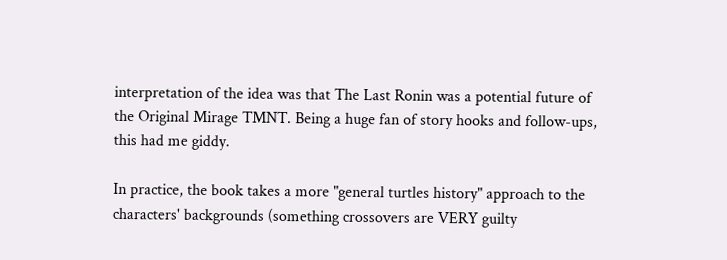interpretation of the idea was that The Last Ronin was a potential future of the Original Mirage TMNT. Being a huge fan of story hooks and follow-ups, this had me giddy.

In practice, the book takes a more "general turtles history" approach to the characters' backgrounds (something crossovers are VERY guilty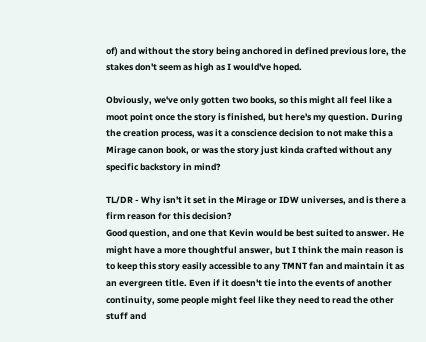of) and without the story being anchored in defined previous lore, the stakes don't seem as high as I would've hoped.

Obviously, we've only gotten two books, so this might all feel like a moot point once the story is finished, but here's my question. During the creation process, was it a conscience decision to not make this a Mirage canon book, or was the story just kinda crafted without any specific backstory in mind?

TL/DR - Why isn't it set in the Mirage or IDW universes, and is there a firm reason for this decision?
Good question, and one that Kevin would be best suited to answer. He might have a more thoughtful answer, but I think the main reason is to keep this story easily accessible to any TMNT fan and maintain it as an evergreen title. Even if it doesn't tie into the events of another continuity, some people might feel like they need to read the other stuff and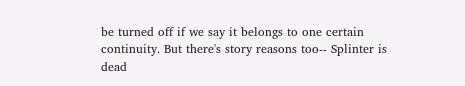be turned off if we say it belongs to one certain continuity. But there's story reasons too-- Splinter is dead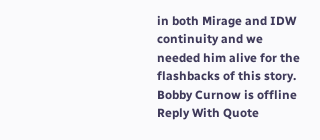in both Mirage and IDW continuity and we needed him alive for the flashbacks of this story.
Bobby Curnow is offline   Reply With Quote